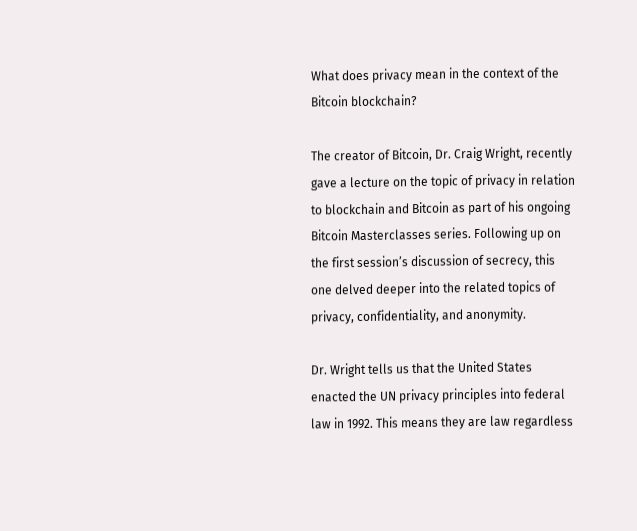What does privacy mean in the context of the Bitcoin blockchain?

The creator of Bitcoin, Dr. Craig Wright, recently gave a lecture on the topic of privacy in relation to blockchain and Bitcoin as part of his ongoing Bitcoin Masterclasses series. Following up on the first session’s discussion of secrecy, this one delved deeper into the related topics of privacy, confidentiality, and anonymity.

Dr. Wright tells us that the United States enacted the UN privacy principles into federal law in 1992. This means they are law regardless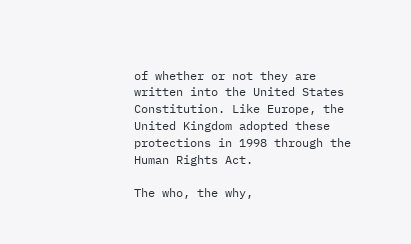of whether or not they are written into the United States Constitution. Like Europe, the United Kingdom adopted these protections in 1998 through the Human Rights Act.

The who, the why,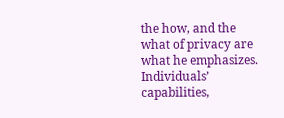the how, and the what of privacy are what he emphasizes. Individuals’ capabilities,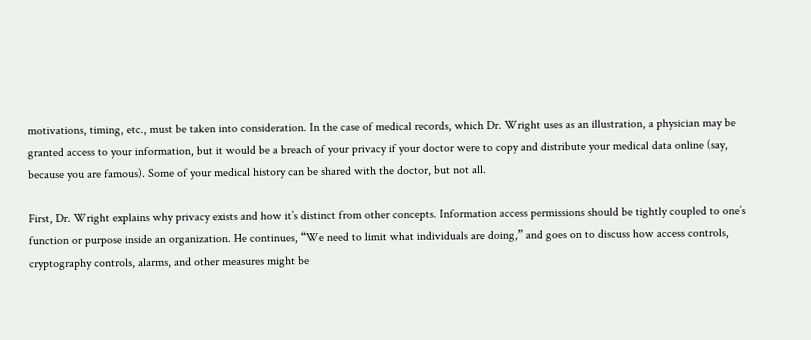motivations, timing, etc., must be taken into consideration. In the case of medical records, which Dr. Wright uses as an illustration, a physician may be granted access to your information, but it would be a breach of your privacy if your doctor were to copy and distribute your medical data online (say, because you are famous). Some of your medical history can be shared with the doctor, but not all.

First, Dr. Wright explains why privacy exists and how it’s distinct from other concepts. Information access permissions should be tightly coupled to one’s function or purpose inside an organization. He continues, “We need to limit what individuals are doing,” and goes on to discuss how access controls, cryptography controls, alarms, and other measures might be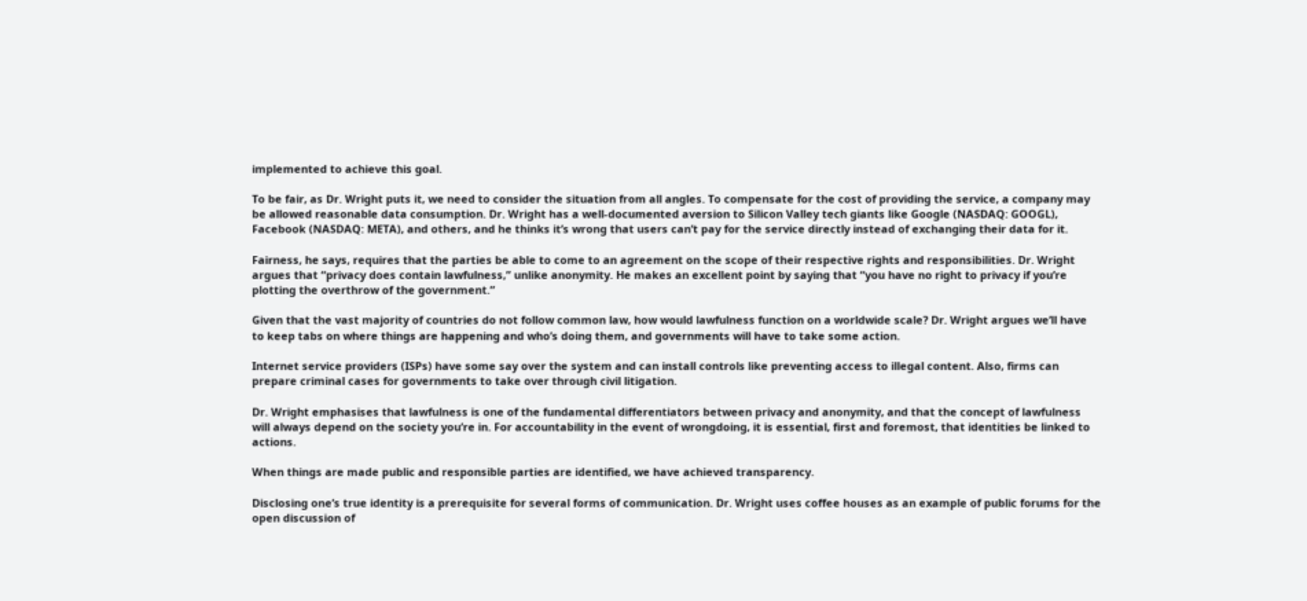implemented to achieve this goal.

To be fair, as Dr. Wright puts it, we need to consider the situation from all angles. To compensate for the cost of providing the service, a company may be allowed reasonable data consumption. Dr. Wright has a well-documented aversion to Silicon Valley tech giants like Google (NASDAQ: GOOGL), Facebook (NASDAQ: META), and others, and he thinks it’s wrong that users can’t pay for the service directly instead of exchanging their data for it.

Fairness, he says, requires that the parties be able to come to an agreement on the scope of their respective rights and responsibilities. Dr. Wright argues that “privacy does contain lawfulness,” unlike anonymity. He makes an excellent point by saying that “you have no right to privacy if you’re plotting the overthrow of the government.”

Given that the vast majority of countries do not follow common law, how would lawfulness function on a worldwide scale? Dr. Wright argues we’ll have to keep tabs on where things are happening and who’s doing them, and governments will have to take some action.

Internet service providers (ISPs) have some say over the system and can install controls like preventing access to illegal content. Also, firms can prepare criminal cases for governments to take over through civil litigation.

Dr. Wright emphasises that lawfulness is one of the fundamental differentiators between privacy and anonymity, and that the concept of lawfulness will always depend on the society you’re in. For accountability in the event of wrongdoing, it is essential, first and foremost, that identities be linked to actions.

When things are made public and responsible parties are identified, we have achieved transparency.

Disclosing one’s true identity is a prerequisite for several forms of communication. Dr. Wright uses coffee houses as an example of public forums for the open discussion of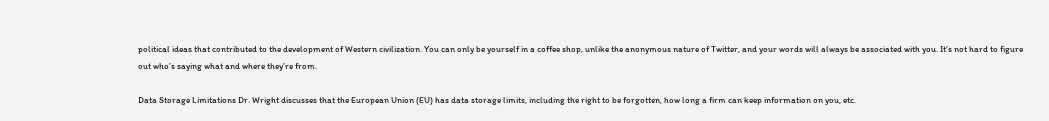political ideas that contributed to the development of Western civilization. You can only be yourself in a coffee shop, unlike the anonymous nature of Twitter, and your words will always be associated with you. It’s not hard to figure out who’s saying what and where they’re from.

Data Storage Limitations Dr. Wright discusses that the European Union (EU) has data storage limits, including the right to be forgotten, how long a firm can keep information on you, etc.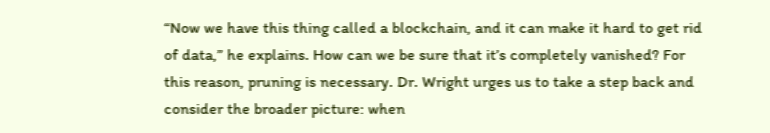“Now we have this thing called a blockchain, and it can make it hard to get rid of data,” he explains. How can we be sure that it’s completely vanished? For this reason, pruning is necessary. Dr. Wright urges us to take a step back and consider the broader picture: when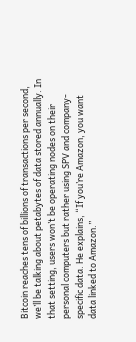Bitcoin reaches tens of billions of transactions per second, we’ll be talking about petabytes of data stored annually. In that setting, users won’t be operating nodes on their personal computers but rather using SPV and company-specific data. He explains, “If you’re Amazon, you want data linked to Amazon.”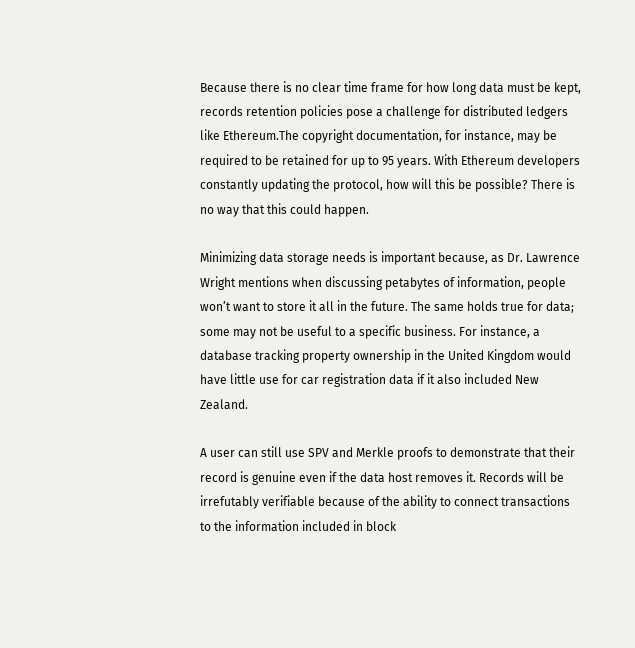Because there is no clear time frame for how long data must be kept, records retention policies pose a challenge for distributed ledgers like Ethereum.The copyright documentation, for instance, may be required to be retained for up to 95 years. With Ethereum developers constantly updating the protocol, how will this be possible? There is no way that this could happen.

Minimizing data storage needs is important because, as Dr. Lawrence Wright mentions when discussing petabytes of information, people won’t want to store it all in the future. The same holds true for data; some may not be useful to a specific business. For instance, a database tracking property ownership in the United Kingdom would have little use for car registration data if it also included New Zealand.

A user can still use SPV and Merkle proofs to demonstrate that their record is genuine even if the data host removes it. Records will be irrefutably verifiable because of the ability to connect transactions to the information included in block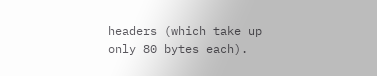headers (which take up only 80 bytes each).